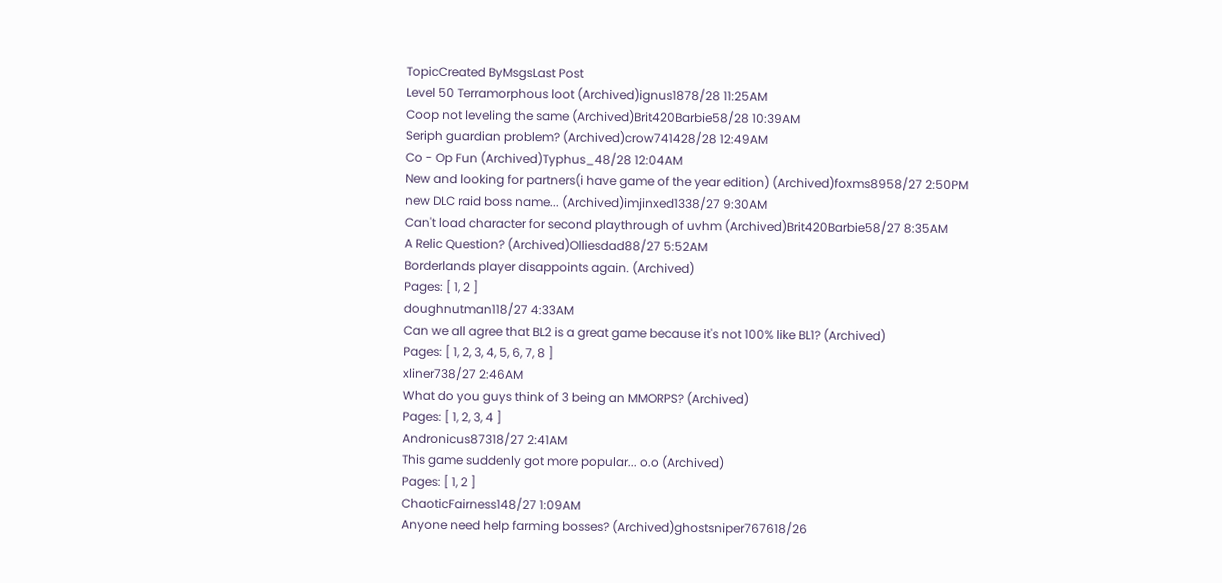TopicCreated ByMsgsLast Post
Level 50 Terramorphous loot (Archived)ignus1878/28 11:25AM
Coop not leveling the same (Archived)Brit420Barbie58/28 10:39AM
Seriph guardian problem? (Archived)crow741428/28 12:49AM
Co - Op Fun (Archived)Typhus_48/28 12:04AM
New and looking for partners(i have game of the year edition) (Archived)foxms8958/27 2:50PM
new DLC raid boss name... (Archived)imjinxed1338/27 9:30AM
Can't load character for second playthrough of uvhm (Archived)Brit420Barbie58/27 8:35AM
A Relic Question? (Archived)Olliesdad88/27 5:52AM
Borderlands player disappoints again. (Archived)
Pages: [ 1, 2 ]
doughnutman118/27 4:33AM
Can we all agree that BL2 is a great game because it's not 100% like BL1? (Archived)
Pages: [ 1, 2, 3, 4, 5, 6, 7, 8 ]
xliner738/27 2:46AM
What do you guys think of 3 being an MMORPS? (Archived)
Pages: [ 1, 2, 3, 4 ]
Andronicus87318/27 2:41AM
This game suddenly got more popular... o.o (Archived)
Pages: [ 1, 2 ]
ChaoticFairness148/27 1:09AM
Anyone need help farming bosses? (Archived)ghostsniper767618/26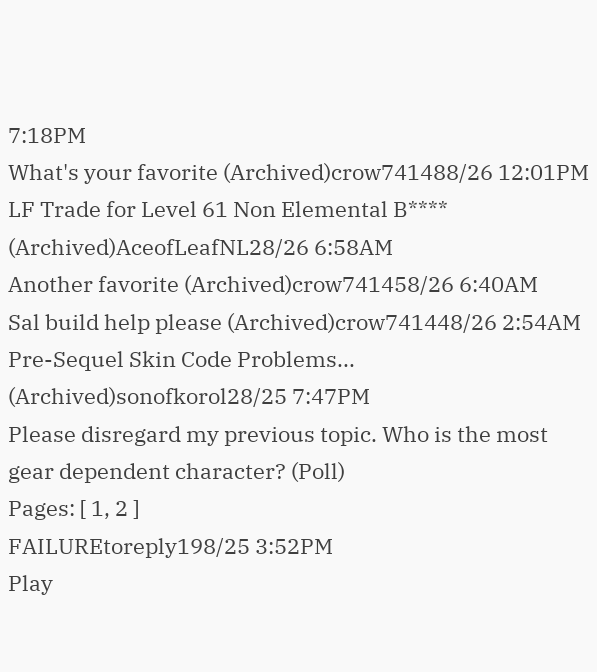7:18PM
What's your favorite (Archived)crow741488/26 12:01PM
LF Trade for Level 61 Non Elemental B**** (Archived)AceofLeafNL28/26 6:58AM
Another favorite (Archived)crow741458/26 6:40AM
Sal build help please (Archived)crow741448/26 2:54AM
Pre-Sequel Skin Code Problems... (Archived)sonofkorol28/25 7:47PM
Please disregard my previous topic. Who is the most gear dependent character? (Poll)
Pages: [ 1, 2 ]
FAILUREtoreply198/25 3:52PM
Play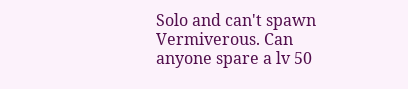Solo and can't spawn Vermiverous. Can anyone spare a lv 50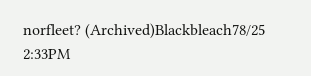norfleet? (Archived)Blackbleach78/25 2:33PM